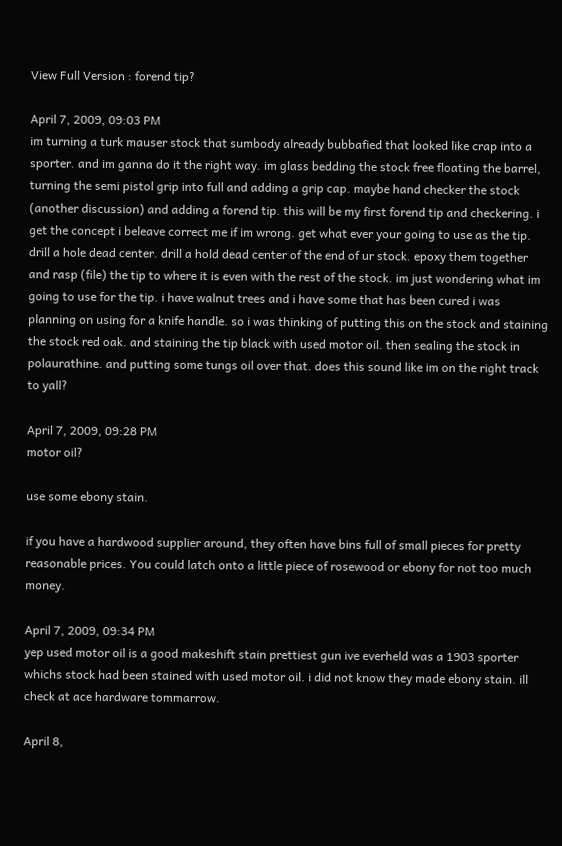View Full Version : forend tip?

April 7, 2009, 09:03 PM
im turning a turk mauser stock that sumbody already bubbafied that looked like crap into a sporter. and im ganna do it the right way. im glass bedding the stock free floating the barrel, turning the semi pistol grip into full and adding a grip cap. maybe hand checker the stock (another discussion) and adding a forend tip. this will be my first forend tip and checkering. i get the concept i beleave correct me if im wrong. get what ever your going to use as the tip. drill a hole dead center. drill a hold dead center of the end of ur stock. epoxy them together and rasp (file) the tip to where it is even with the rest of the stock. im just wondering what im going to use for the tip. i have walnut trees and i have some that has been cured i was planning on using for a knife handle. so i was thinking of putting this on the stock and staining the stock red oak. and staining the tip black with used motor oil. then sealing the stock in polaurathine. and putting some tungs oil over that. does this sound like im on the right track to yall?

April 7, 2009, 09:28 PM
motor oil?

use some ebony stain.

if you have a hardwood supplier around, they often have bins full of small pieces for pretty reasonable prices. You could latch onto a little piece of rosewood or ebony for not too much money.

April 7, 2009, 09:34 PM
yep used motor oil is a good makeshift stain prettiest gun ive everheld was a 1903 sporter whichs stock had been stained with used motor oil. i did not know they made ebony stain. ill check at ace hardware tommarrow.

April 8,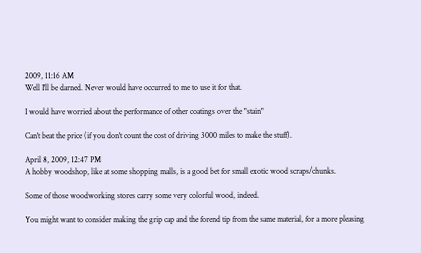2009, 11:16 AM
Well I'll be darned. Never would have occurred to me to use it for that.

I would have worried about the performance of other coatings over the "stain"

Can't beat the price (if you don't count the cost of driving 3000 miles to make the stuff).

April 8, 2009, 12:47 PM
A hobby woodshop, like at some shopping malls, is a good bet for small exotic wood scraps/chunks.

Some of those woodworking stores carry some very colorful wood, indeed.

You might want to consider making the grip cap and the forend tip from the same material, for a more pleasing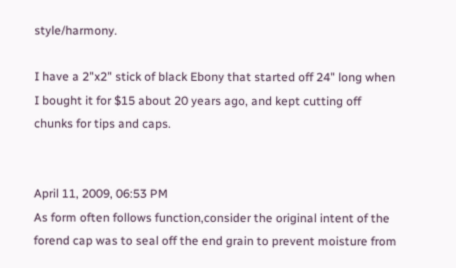style/harmony.

I have a 2"x2" stick of black Ebony that started off 24" long when I bought it for $15 about 20 years ago, and kept cutting off chunks for tips and caps.


April 11, 2009, 06:53 PM
As form often follows function,consider the original intent of the forend cap was to seal off the end grain to prevent moisture from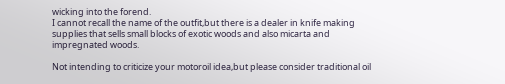wicking into the forend.
I cannot recall the name of the outfit,but there is a dealer in knife making supplies that sells small blocks of exotic woods and also micarta and impregnated woods.

Not intending to criticize your motoroil idea,but please consider traditional oil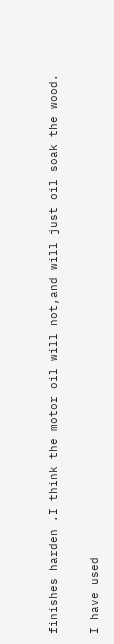finishes harden .I think the motor oil will not,and will just oil soak the wood.

I have used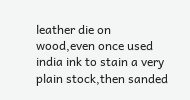leather die on wood,even once used india ink to stain a very plain stock,then sanded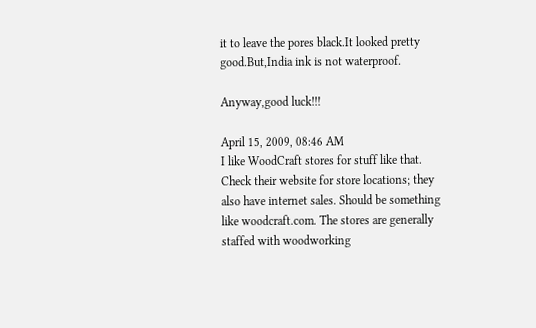it to leave the pores black.It looked pretty good.But,India ink is not waterproof.

Anyway,good luck!!!

April 15, 2009, 08:46 AM
I like WoodCraft stores for stuff like that. Check their website for store locations; they also have internet sales. Should be something like woodcraft.com. The stores are generally staffed with woodworking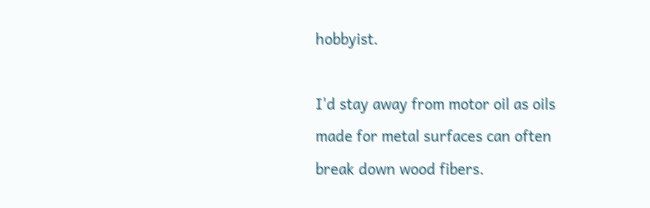hobbyist.

I'd stay away from motor oil as oils made for metal surfaces can often break down wood fibers.